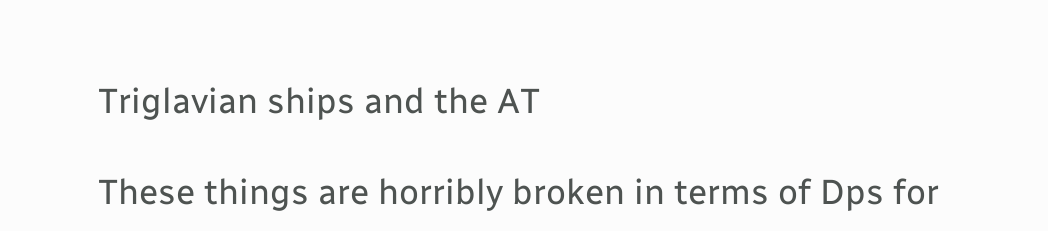Triglavian ships and the AT

These things are horribly broken in terms of Dps for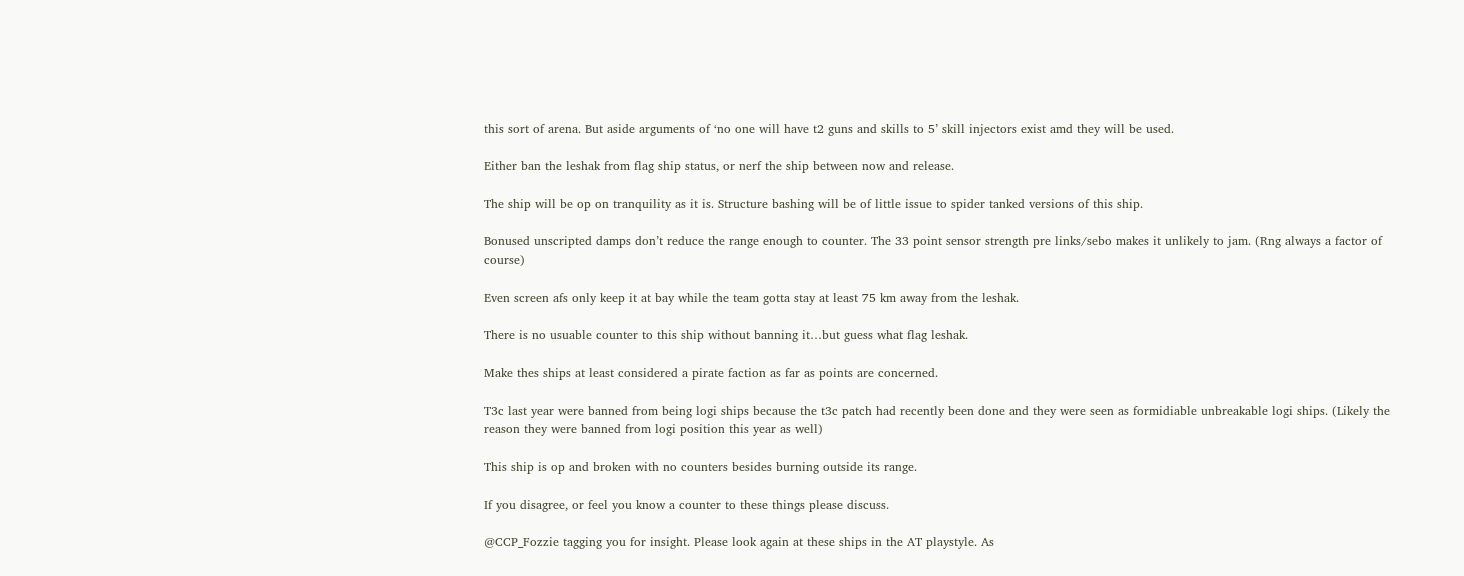this sort of arena. But aside arguments of ‘no one will have t2 guns and skills to 5’ skill injectors exist amd they will be used.

Either ban the leshak from flag ship status, or nerf the ship between now and release.

The ship will be op on tranquility as it is. Structure bashing will be of little issue to spider tanked versions of this ship.

Bonused unscripted damps don’t reduce the range enough to counter. The 33 point sensor strength pre links/sebo makes it unlikely to jam. (Rng always a factor of course)

Even screen afs only keep it at bay while the team gotta stay at least 75 km away from the leshak.

There is no usuable counter to this ship without banning it…but guess what flag leshak.

Make thes ships at least considered a pirate faction as far as points are concerned.

T3c last year were banned from being logi ships because the t3c patch had recently been done and they were seen as formidiable unbreakable logi ships. (Likely the reason they were banned from logi position this year as well)

This ship is op and broken with no counters besides burning outside its range.

If you disagree, or feel you know a counter to these things please discuss.

@CCP_Fozzie tagging you for insight. Please look again at these ships in the AT playstyle. As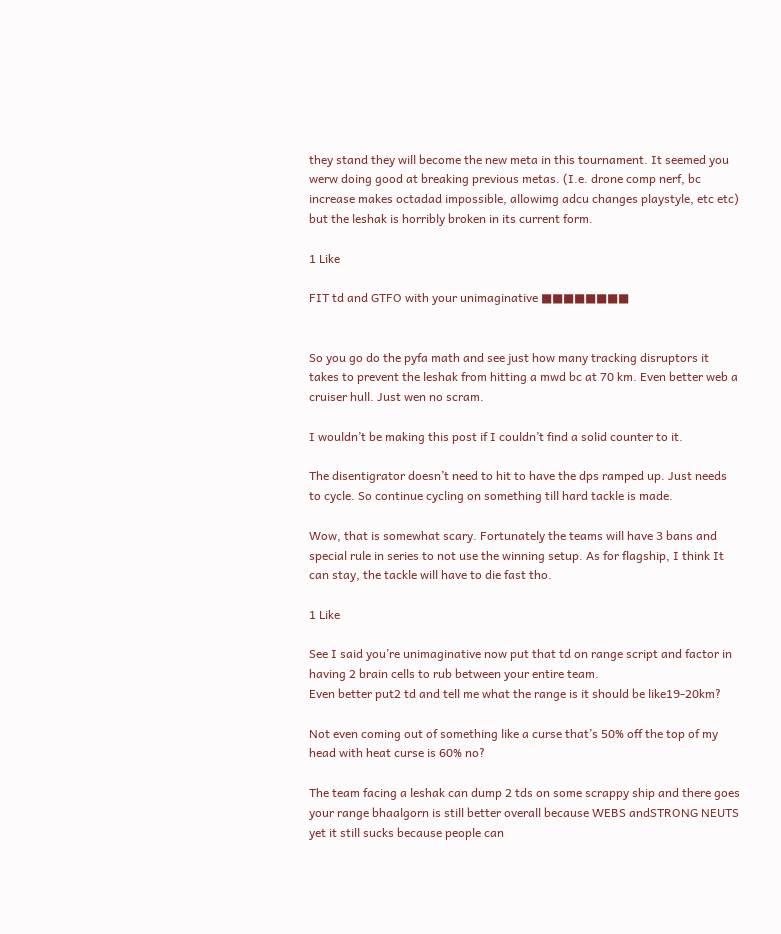they stand they will become the new meta in this tournament. It seemed you werw doing good at breaking previous metas. (I.e. drone comp nerf, bc increase makes octadad impossible, allowimg adcu changes playstyle, etc etc) but the leshak is horribly broken in its current form.

1 Like

FIT td and GTFO with your unimaginative ■■■■■■■■


So you go do the pyfa math and see just how many tracking disruptors it takes to prevent the leshak from hitting a mwd bc at 70 km. Even better web a cruiser hull. Just wen no scram.

I wouldn’t be making this post if I couldn’t find a solid counter to it.

The disentigrator doesn’t need to hit to have the dps ramped up. Just needs to cycle. So continue cycling on something till hard tackle is made.

Wow, that is somewhat scary. Fortunately the teams will have 3 bans and special rule in series to not use the winning setup. As for flagship, I think It can stay, the tackle will have to die fast tho.

1 Like

See I said you’re unimaginative now put that td on range script and factor in having 2 brain cells to rub between your entire team.
Even better put2 td and tell me what the range is it should be like19-20km?

Not even coming out of something like a curse that’s 50% off the top of my head with heat curse is 60% no?

The team facing a leshak can dump 2 tds on some scrappy ship and there goes your range bhaalgorn is still better overall because WEBS andSTRONG NEUTS yet it still sucks because people can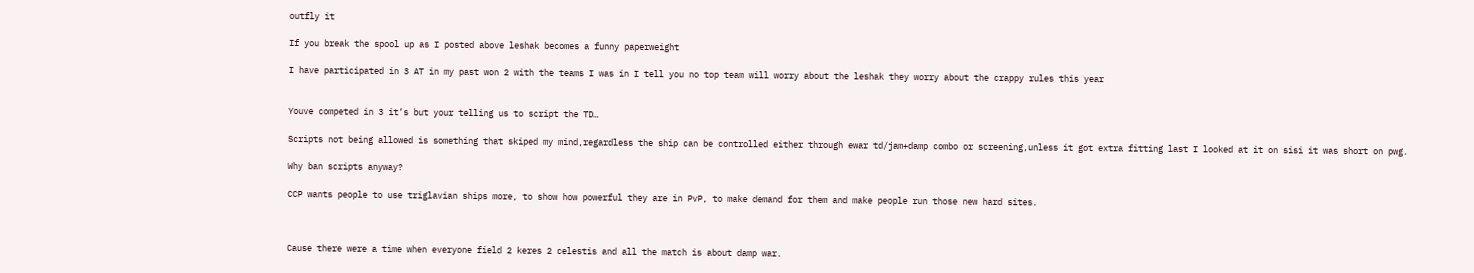outfly it

If you break the spool up as I posted above leshak becomes a funny paperweight

I have participated in 3 AT in my past won 2 with the teams I was in I tell you no top team will worry about the leshak they worry about the crappy rules this year


Youve competed in 3 it’s but your telling us to script the TD…

Scripts not being allowed is something that skiped my mind,regardless the ship can be controlled either through ewar td/jam+damp combo or screening,unless it got extra fitting last I looked at it on sisi it was short on pwg.

Why ban scripts anyway?

CCP wants people to use triglavian ships more, to show how powerful they are in PvP, to make demand for them and make people run those new hard sites.



Cause there were a time when everyone field 2 keres 2 celestis and all the match is about damp war.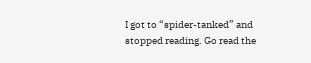I got to “spider-tanked” and stopped reading. Go read the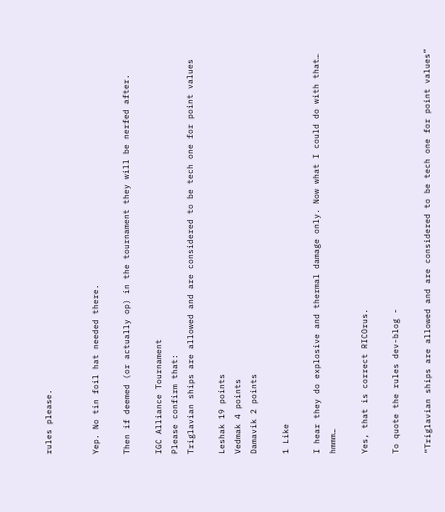rules please.


Yep. No tin foil hat needed there.

Then if deemed (or actually op) in the tournament they will be nerfed after.

IGC Alliance Tournament
Please confirm that:
Triglavian ships are allowed and are considered to be tech one for point values

Leshak 19 points
Vedmak 4 points
Damavik 2 points

1 Like

I hear they do explosive and thermal damage only. Now what I could do with that… hmmm…

Yes, that is correct RICOrus.

To quote the rules dev-blog -

“Triglavian ships are allowed and are considered to be tech one for point values”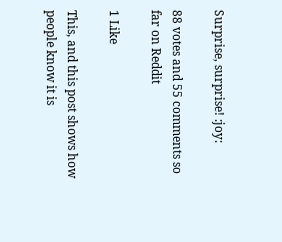Surprise, surprise! :joy:

88 votes and 55 comments so far on Reddit

1 Like

This, and this post shows how people know it is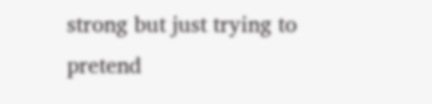strong but just trying to pretend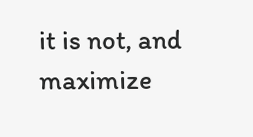it is not, and maximize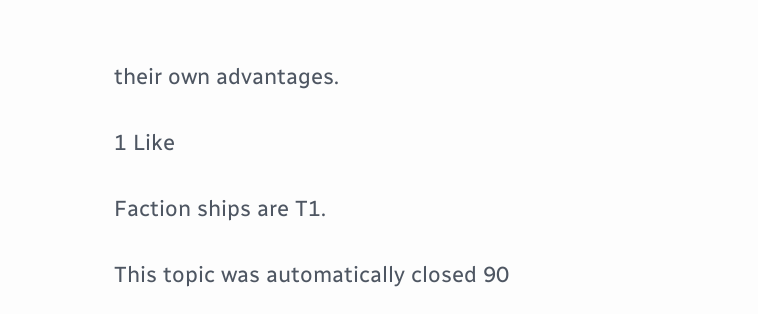their own advantages.

1 Like

Faction ships are T1.

This topic was automatically closed 90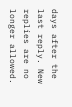days after the last reply. New replies are no longer allowed.